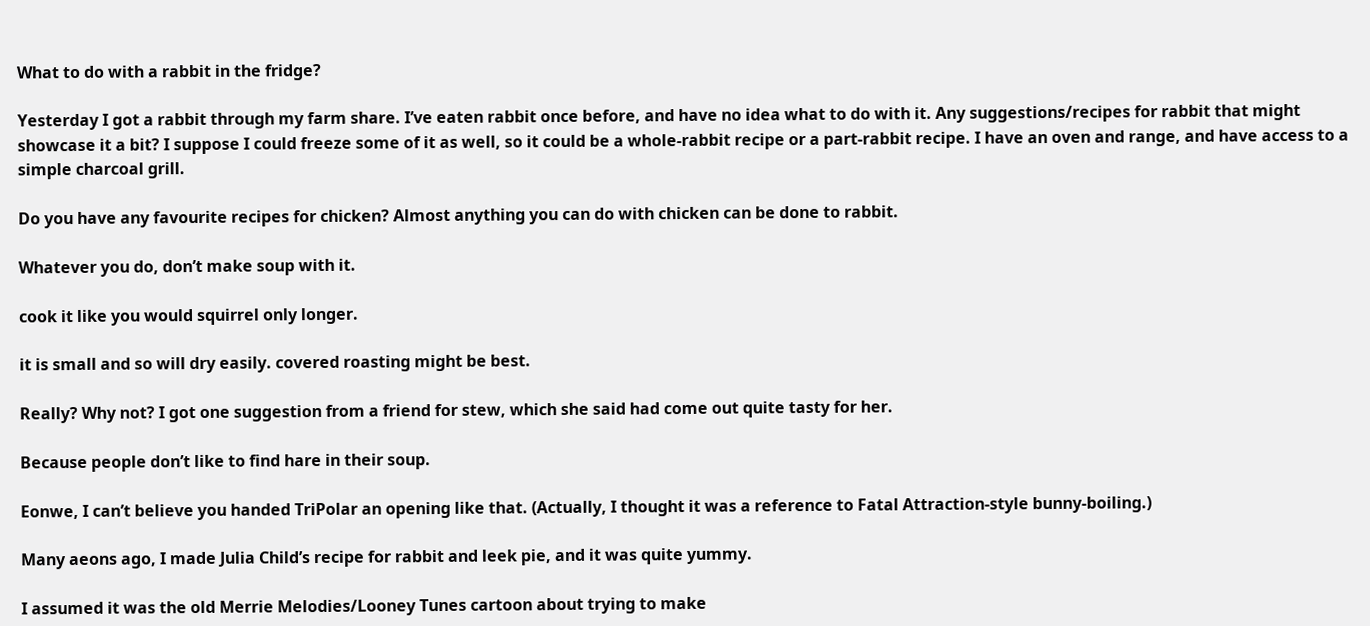What to do with a rabbit in the fridge?

Yesterday I got a rabbit through my farm share. I’ve eaten rabbit once before, and have no idea what to do with it. Any suggestions/recipes for rabbit that might showcase it a bit? I suppose I could freeze some of it as well, so it could be a whole-rabbit recipe or a part-rabbit recipe. I have an oven and range, and have access to a simple charcoal grill.

Do you have any favourite recipes for chicken? Almost anything you can do with chicken can be done to rabbit.

Whatever you do, don’t make soup with it.

cook it like you would squirrel only longer.

it is small and so will dry easily. covered roasting might be best.

Really? Why not? I got one suggestion from a friend for stew, which she said had come out quite tasty for her.

Because people don’t like to find hare in their soup.

Eonwe, I can’t believe you handed TriPolar an opening like that. (Actually, I thought it was a reference to Fatal Attraction-style bunny-boiling.)

Many aeons ago, I made Julia Child’s recipe for rabbit and leek pie, and it was quite yummy.

I assumed it was the old Merrie Melodies/Looney Tunes cartoon about trying to make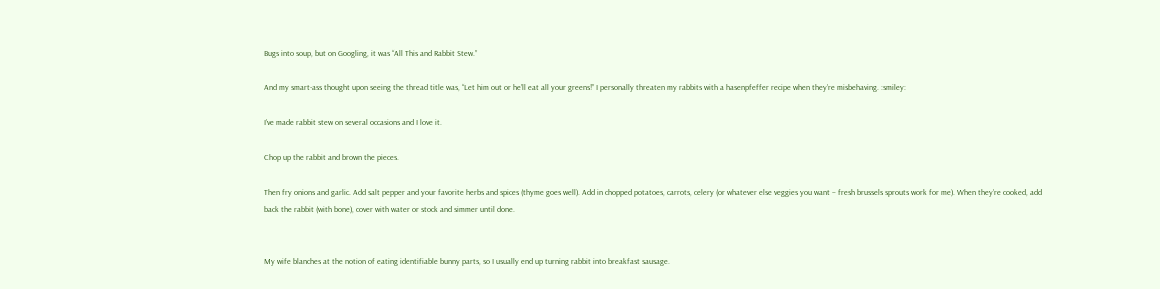Bugs into soup, but on Googling, it was “All This and Rabbit Stew.”

And my smart-ass thought upon seeing the thread title was, “Let him out or he’ll eat all your greens!” I personally threaten my rabbits with a hasenpfeffer recipe when they’re misbehaving. :smiley:

I’ve made rabbit stew on several occasions and I love it.

Chop up the rabbit and brown the pieces.

Then fry onions and garlic. Add salt pepper and your favorite herbs and spices (thyme goes well). Add in chopped potatoes, carrots, celery (or whatever else veggies you want – fresh brussels sprouts work for me). When they’re cooked, add back the rabbit (with bone), cover with water or stock and simmer until done.


My wife blanches at the notion of eating identifiable bunny parts, so I usually end up turning rabbit into breakfast sausage.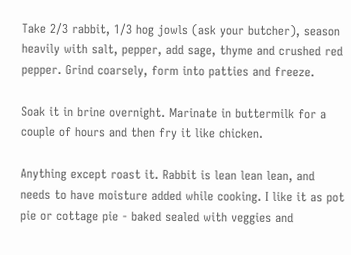Take 2/3 rabbit, 1/3 hog jowls (ask your butcher), season heavily with salt, pepper, add sage, thyme and crushed red pepper. Grind coarsely, form into patties and freeze.

Soak it in brine overnight. Marinate in buttermilk for a couple of hours and then fry it like chicken.

Anything except roast it. Rabbit is lean lean lean, and needs to have moisture added while cooking. I like it as pot pie or cottage pie - baked sealed with veggies and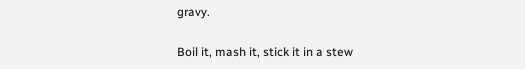gravy.

Boil it, mash it, stick it in a stew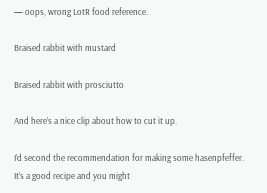— oops, wrong LotR food reference.

Braised rabbit with mustard

Braised rabbit with prosciutto

And here’s a nice clip about how to cut it up.

I’d second the recommendation for making some hasenpfeffer. It’s a good recipe and you might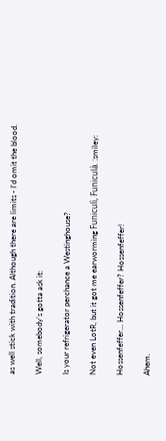as well stick with tradition. Although there are limits - I’d omit the blood.

Well, somebody’s gotta ask it:

Is your refrigerator perchance a Westinghouse?

Not even LotR, but it got me earworming Funiculì, Funiculà. :smiley:

Hossenfeffer… Hossenfeffer? Hossenfeffer!

Ahem.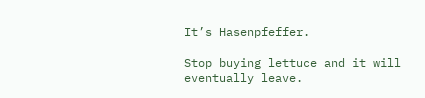It’s Hasenpfeffer.

Stop buying lettuce and it will eventually leave.